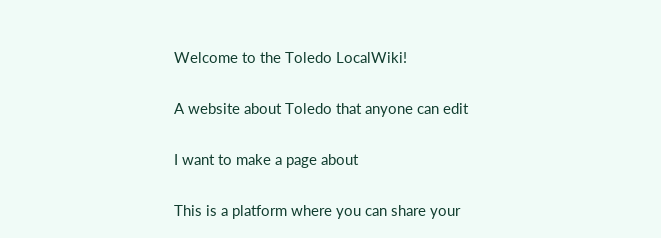Welcome to the Toledo LocalWiki!

A website about Toledo that anyone can edit

I want to make a page about

This is a platform where you can share your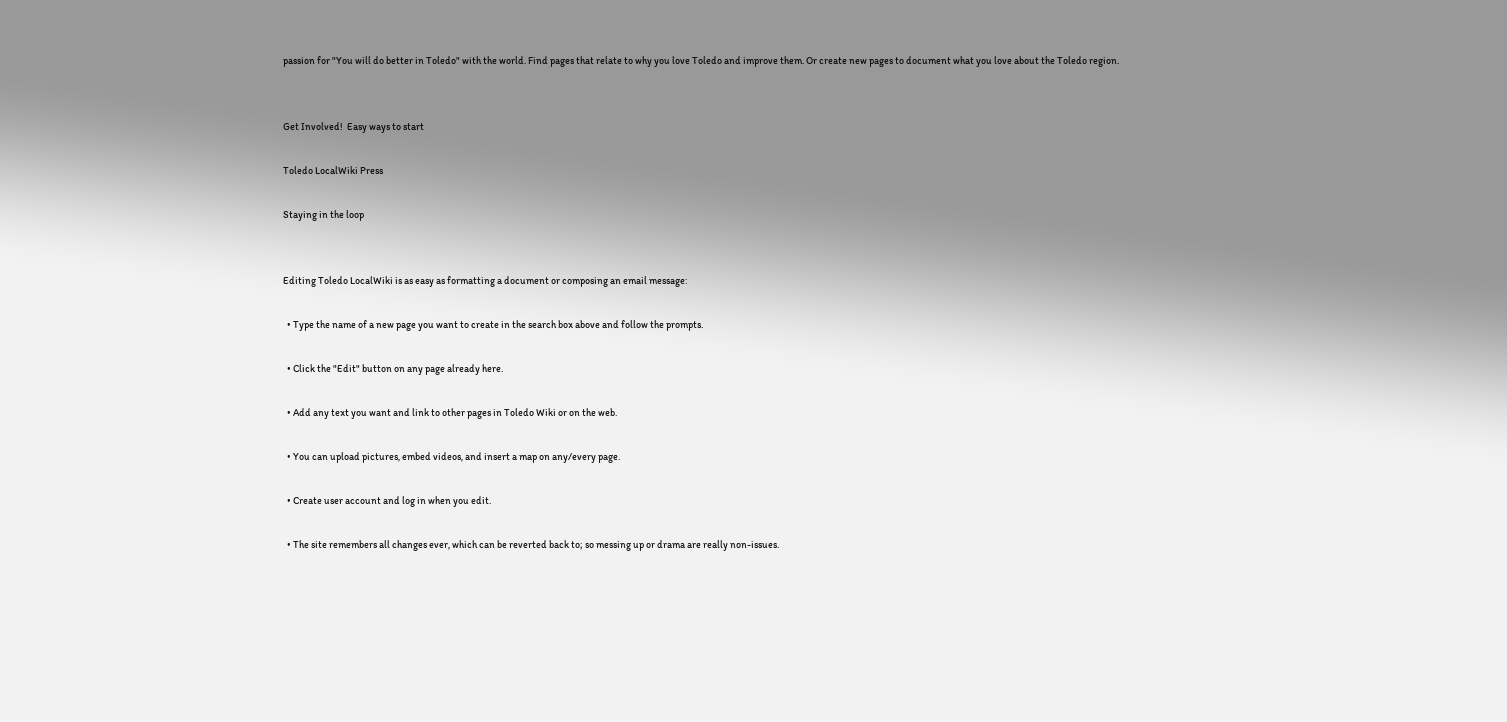passion for "You will do better in Toledo" with the world. Find pages that relate to why you love Toledo and improve them. Or create new pages to document what you love about the Toledo region.


Get Involved!  Easy ways to start

Toledo LocalWiki Press

Staying in the loop


Editing Toledo LocalWiki is as easy as formatting a document or composing an email message:

  • Type the name of a new page you want to create in the search box above and follow the prompts.

  • Click the "Edit" button on any page already here.

  • Add any text you want and link to other pages in Toledo Wiki or on the web.

  • You can upload pictures, embed videos, and insert a map on any/every page.

  • Create user account and log in when you edit.

  • The site remembers all changes ever, which can be reverted back to; so messing up or drama are really non-issues.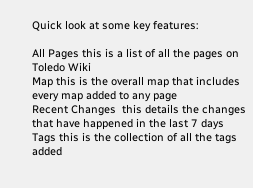Quick look at some key features:

All Pages this is a list of all the pages on Toledo Wiki
Map this is the overall map that includes every map added to any page
Recent Changes  this details the changes that have happened in the last 7 days
Tags this is the collection of all the tags added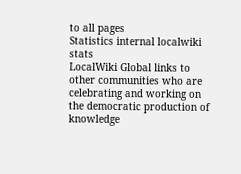to all pages
Statistics internal localwiki stats
LocalWiki Global links to other communities who are celebrating and working on the democratic production of knowledge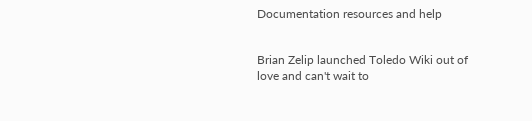Documentation resources and help


Brian Zelip launched Toledo Wiki out of love and can't wait to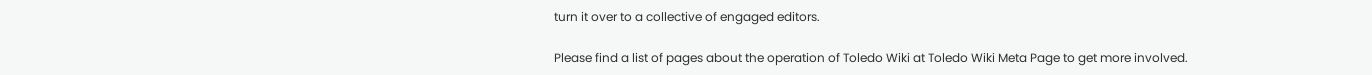turn it over to a collective of engaged editors.

Please find a list of pages about the operation of Toledo Wiki at Toledo Wiki Meta Page to get more involved.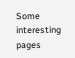Some interesting pages